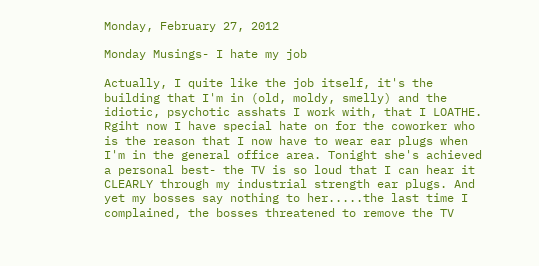Monday, February 27, 2012

Monday Musings- I hate my job

Actually, I quite like the job itself, it's the building that I'm in (old, moldy, smelly) and the idiotic, psychotic asshats I work with, that I LOATHE.  Rgiht now I have special hate on for the coworker who is the reason that I now have to wear ear plugs when I'm in the general office area. Tonight she's achieved a personal best- the TV is so loud that I can hear it CLEARLY through my industrial strength ear plugs. And yet my bosses say nothing to her.....the last time I complained, the bosses threatened to remove the TV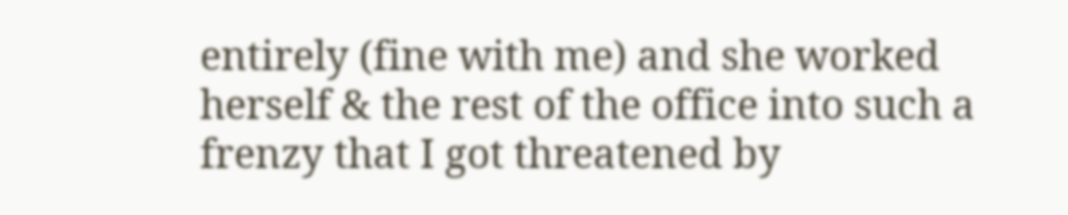entirely (fine with me) and she worked herself & the rest of the office into such a frenzy that I got threatened by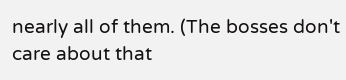nearly all of them. (The bosses don't care about that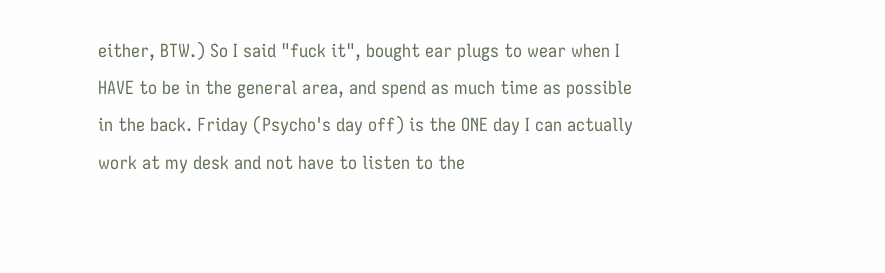either, BTW.) So I said "fuck it", bought ear plugs to wear when I HAVE to be in the general area, and spend as much time as possible in the back. Friday (Psycho's day off) is the ONE day I can actually work at my desk and not have to listen to the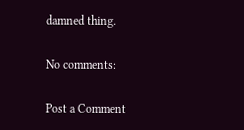damned thing.

No comments:

Post a Comment